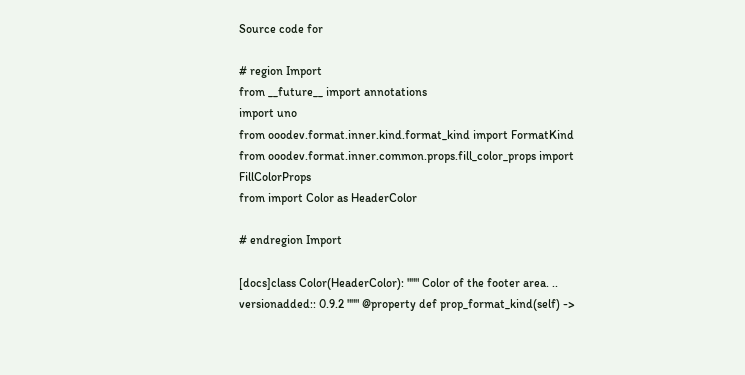Source code for

# region Import
from __future__ import annotations
import uno
from ooodev.format.inner.kind.format_kind import FormatKind
from ooodev.format.inner.common.props.fill_color_props import FillColorProps
from import Color as HeaderColor

# endregion Import

[docs]class Color(HeaderColor): """ Color of the footer area. .. versionadded:: 0.9.2 """ @property def prop_format_kind(self) ->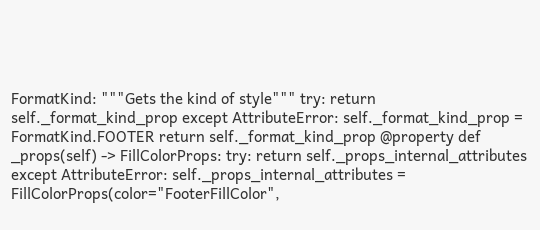FormatKind: """Gets the kind of style""" try: return self._format_kind_prop except AttributeError: self._format_kind_prop = FormatKind.FOOTER return self._format_kind_prop @property def _props(self) -> FillColorProps: try: return self._props_internal_attributes except AttributeError: self._props_internal_attributes = FillColorProps(color="FooterFillColor",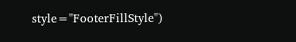style="FooterFillStyle")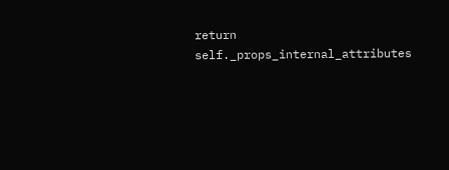return self._props_internal_attributes